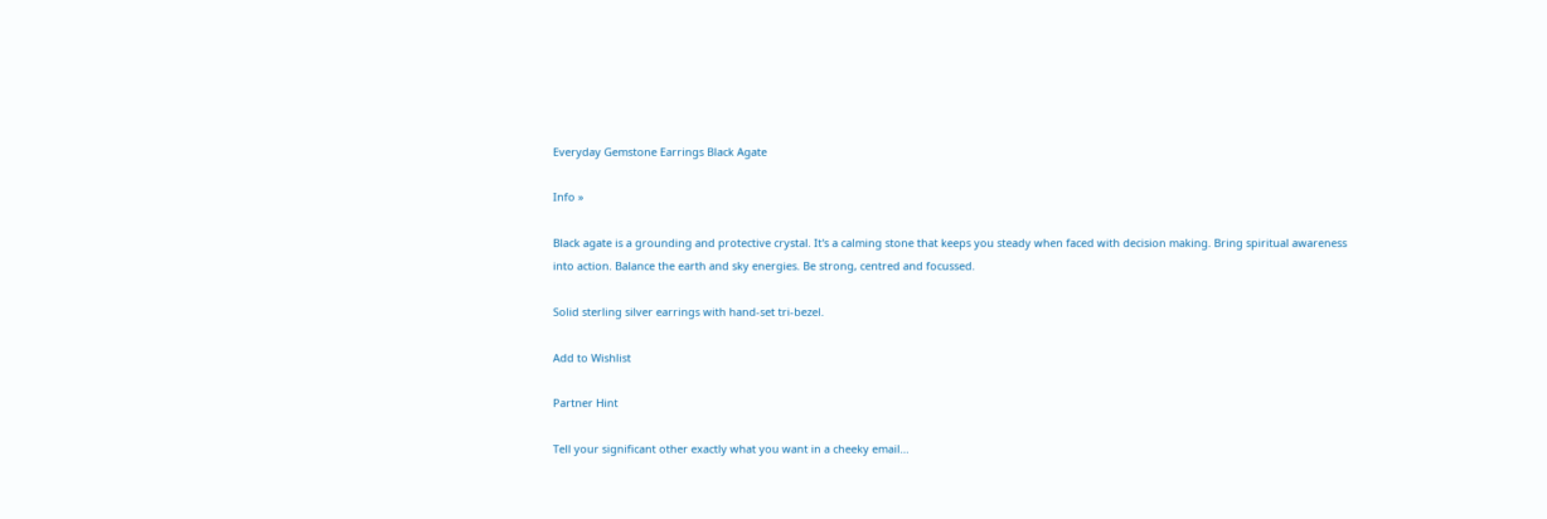Everyday Gemstone Earrings Black Agate

Info »

Black agate is a grounding and protective crystal. It's a calming stone that keeps you steady when faced with decision making. Bring spiritual awareness into action. Balance the earth and sky energies. Be strong, centred and focussed.

Solid sterling silver earrings with hand-set tri-bezel.

Add to Wishlist

Partner Hint

Tell your significant other exactly what you want in a cheeky email...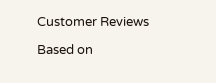Customer Reviews

Based on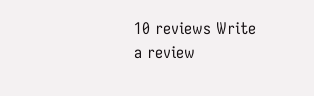10 reviews Write a review